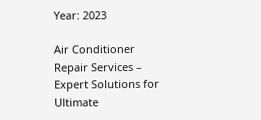Year: 2023

Air Conditioner Repair Services – Expert Solutions for Ultimate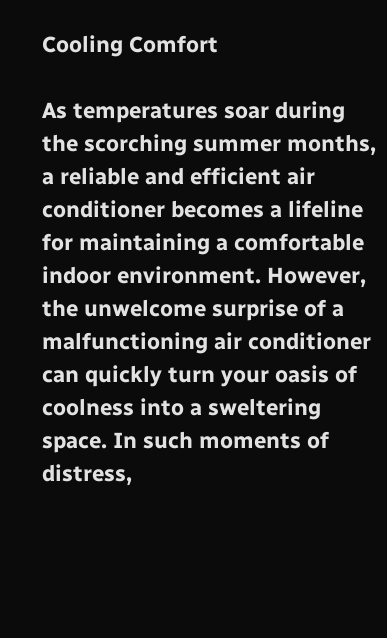Cooling Comfort

As temperatures soar during the scorching summer months, a reliable and efficient air conditioner becomes a lifeline for maintaining a comfortable indoor environment. However, the unwelcome surprise of a malfunctioning air conditioner can quickly turn your oasis of coolness into a sweltering space. In such moments of distress,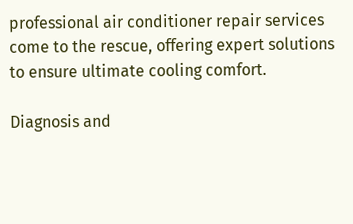professional air conditioner repair services come to the rescue, offering expert solutions to ensure ultimate cooling comfort.

Diagnosis and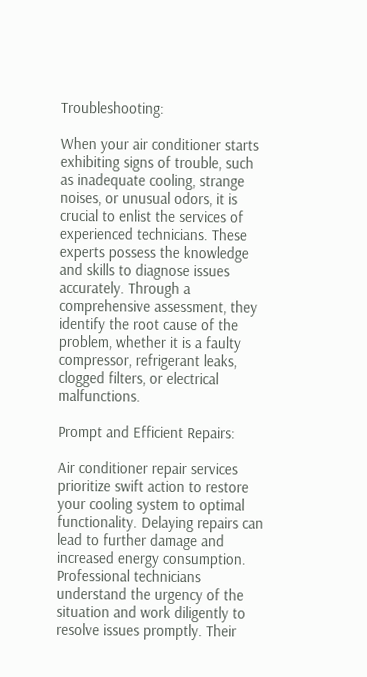Troubleshooting:

When your air conditioner starts exhibiting signs of trouble, such as inadequate cooling, strange noises, or unusual odors, it is crucial to enlist the services of experienced technicians. These experts possess the knowledge and skills to diagnose issues accurately. Through a comprehensive assessment, they identify the root cause of the problem, whether it is a faulty compressor, refrigerant leaks, clogged filters, or electrical malfunctions.

Prompt and Efficient Repairs:

Air conditioner repair services prioritize swift action to restore your cooling system to optimal functionality. Delaying repairs can lead to further damage and increased energy consumption. Professional technicians understand the urgency of the situation and work diligently to resolve issues promptly. Their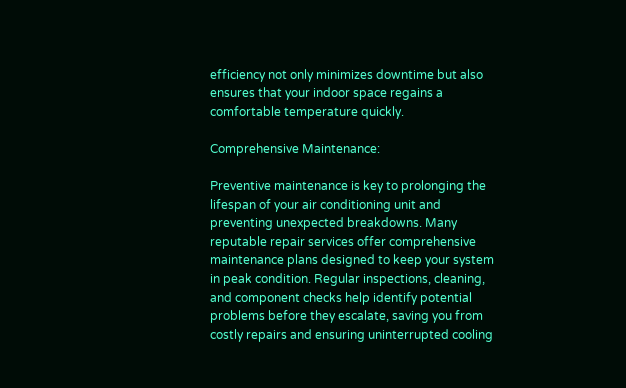efficiency not only minimizes downtime but also ensures that your indoor space regains a comfortable temperature quickly.

Comprehensive Maintenance:

Preventive maintenance is key to prolonging the lifespan of your air conditioning unit and preventing unexpected breakdowns. Many reputable repair services offer comprehensive maintenance plans designed to keep your system in peak condition. Regular inspections, cleaning, and component checks help identify potential problems before they escalate, saving you from costly repairs and ensuring uninterrupted cooling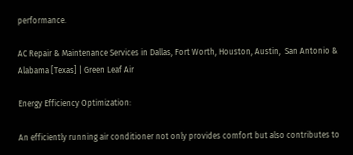performance.

AC Repair & Maintenance Services in Dallas, Fort Worth, Houston, Austin,  San Antonio & Alabama [Texas] | Green Leaf Air

Energy Efficiency Optimization:

An efficiently running air conditioner not only provides comfort but also contributes to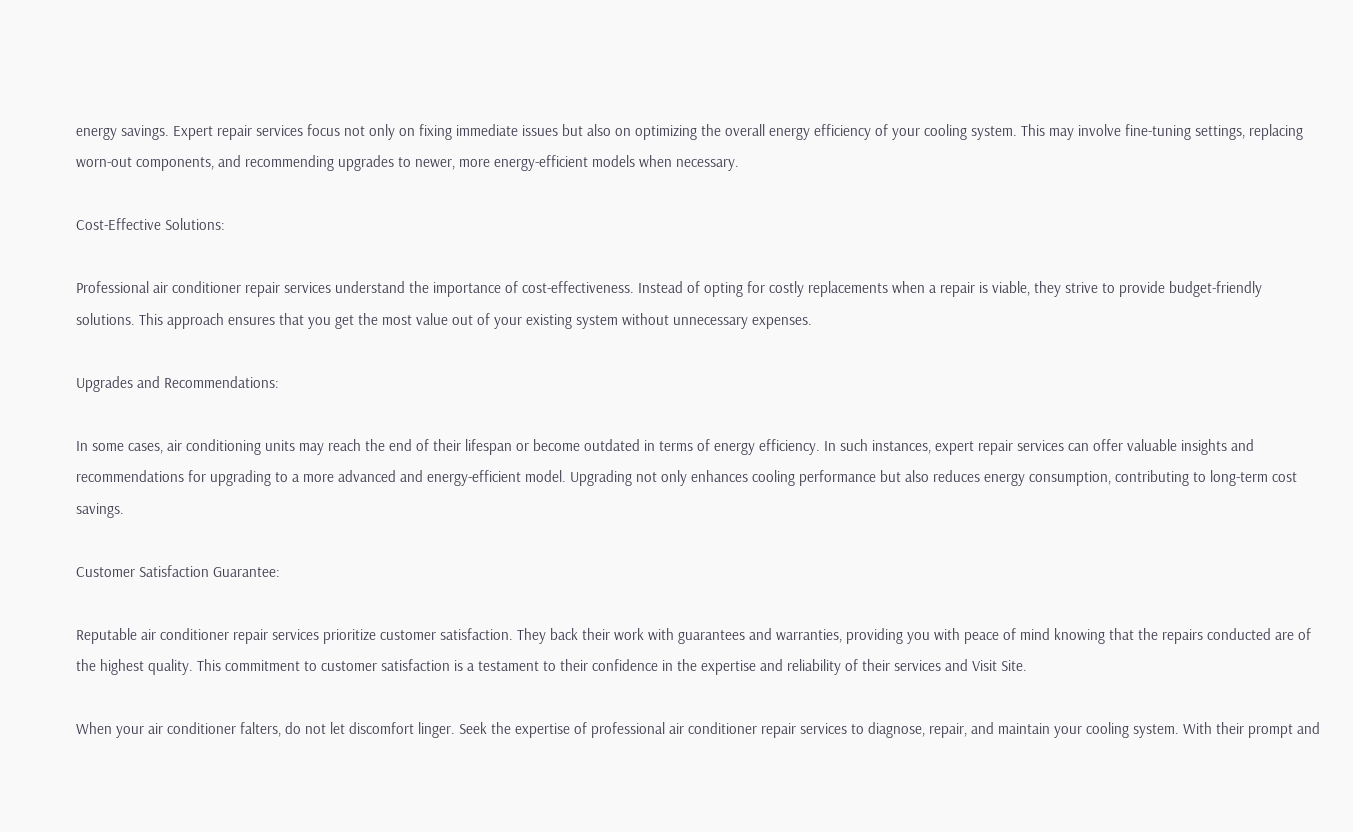energy savings. Expert repair services focus not only on fixing immediate issues but also on optimizing the overall energy efficiency of your cooling system. This may involve fine-tuning settings, replacing worn-out components, and recommending upgrades to newer, more energy-efficient models when necessary.

Cost-Effective Solutions:

Professional air conditioner repair services understand the importance of cost-effectiveness. Instead of opting for costly replacements when a repair is viable, they strive to provide budget-friendly solutions. This approach ensures that you get the most value out of your existing system without unnecessary expenses.

Upgrades and Recommendations:

In some cases, air conditioning units may reach the end of their lifespan or become outdated in terms of energy efficiency. In such instances, expert repair services can offer valuable insights and recommendations for upgrading to a more advanced and energy-efficient model. Upgrading not only enhances cooling performance but also reduces energy consumption, contributing to long-term cost savings.

Customer Satisfaction Guarantee:

Reputable air conditioner repair services prioritize customer satisfaction. They back their work with guarantees and warranties, providing you with peace of mind knowing that the repairs conducted are of the highest quality. This commitment to customer satisfaction is a testament to their confidence in the expertise and reliability of their services and Visit Site.

When your air conditioner falters, do not let discomfort linger. Seek the expertise of professional air conditioner repair services to diagnose, repair, and maintain your cooling system. With their prompt and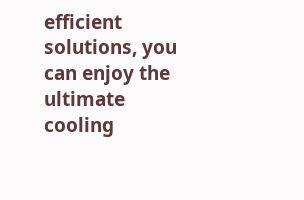efficient solutions, you can enjoy the ultimate cooling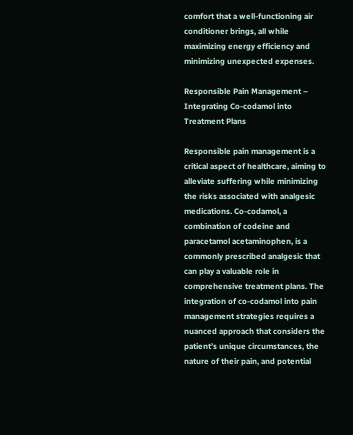comfort that a well-functioning air conditioner brings, all while maximizing energy efficiency and minimizing unexpected expenses.

Responsible Pain Management – Integrating Co-codamol into Treatment Plans

Responsible pain management is a critical aspect of healthcare, aiming to alleviate suffering while minimizing the risks associated with analgesic medications. Co-codamol, a combination of codeine and paracetamol acetaminophen, is a commonly prescribed analgesic that can play a valuable role in comprehensive treatment plans. The integration of co-codamol into pain management strategies requires a nuanced approach that considers the patient’s unique circumstances, the nature of their pain, and potential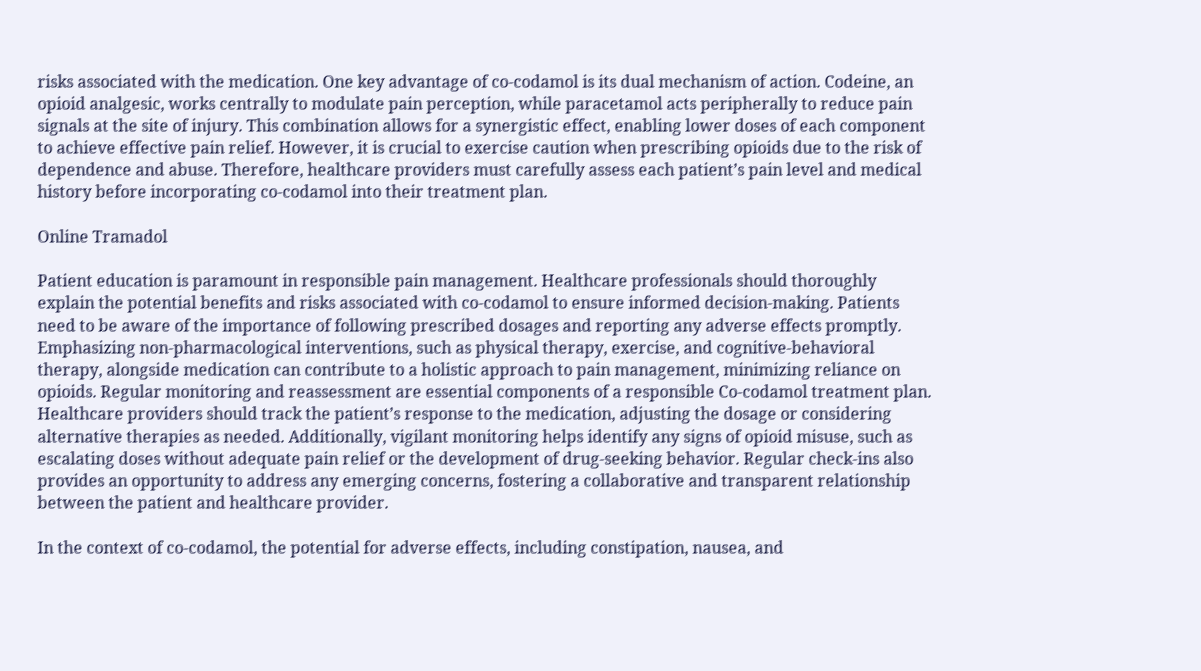risks associated with the medication. One key advantage of co-codamol is its dual mechanism of action. Codeine, an opioid analgesic, works centrally to modulate pain perception, while paracetamol acts peripherally to reduce pain signals at the site of injury. This combination allows for a synergistic effect, enabling lower doses of each component to achieve effective pain relief. However, it is crucial to exercise caution when prescribing opioids due to the risk of dependence and abuse. Therefore, healthcare providers must carefully assess each patient’s pain level and medical history before incorporating co-codamol into their treatment plan.

Online Tramadol

Patient education is paramount in responsible pain management. Healthcare professionals should thoroughly explain the potential benefits and risks associated with co-codamol to ensure informed decision-making. Patients need to be aware of the importance of following prescribed dosages and reporting any adverse effects promptly. Emphasizing non-pharmacological interventions, such as physical therapy, exercise, and cognitive-behavioral therapy, alongside medication can contribute to a holistic approach to pain management, minimizing reliance on opioids. Regular monitoring and reassessment are essential components of a responsible Co-codamol treatment plan. Healthcare providers should track the patient’s response to the medication, adjusting the dosage or considering alternative therapies as needed. Additionally, vigilant monitoring helps identify any signs of opioid misuse, such as escalating doses without adequate pain relief or the development of drug-seeking behavior. Regular check-ins also provides an opportunity to address any emerging concerns, fostering a collaborative and transparent relationship between the patient and healthcare provider.

In the context of co-codamol, the potential for adverse effects, including constipation, nausea, and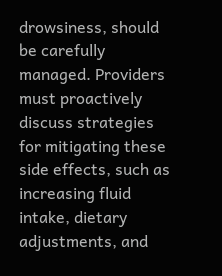drowsiness, should be carefully managed. Providers must proactively discuss strategies for mitigating these side effects, such as increasing fluid intake, dietary adjustments, and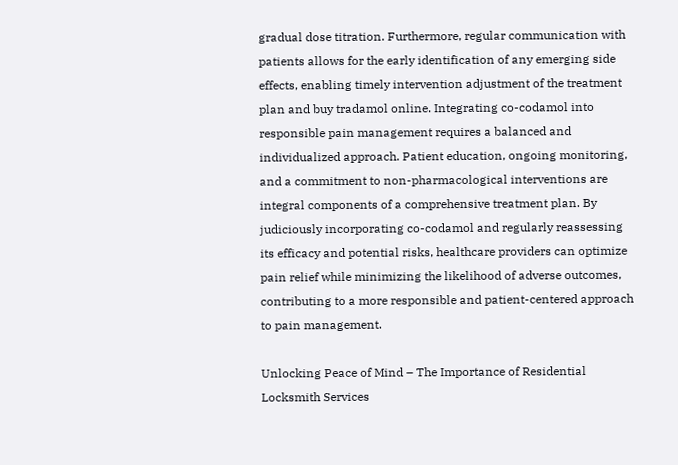gradual dose titration. Furthermore, regular communication with patients allows for the early identification of any emerging side effects, enabling timely intervention adjustment of the treatment plan and buy tradamol online. Integrating co-codamol into responsible pain management requires a balanced and individualized approach. Patient education, ongoing monitoring, and a commitment to non-pharmacological interventions are integral components of a comprehensive treatment plan. By judiciously incorporating co-codamol and regularly reassessing its efficacy and potential risks, healthcare providers can optimize pain relief while minimizing the likelihood of adverse outcomes, contributing to a more responsible and patient-centered approach to pain management.

Unlocking Peace of Mind – The Importance of Residential Locksmith Services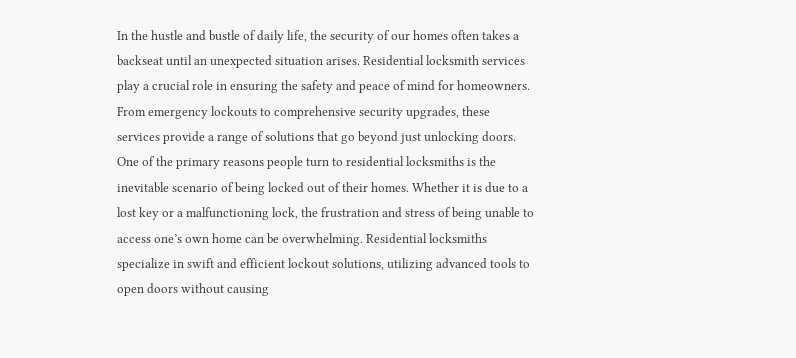In the hustle and bustle of daily life, the security of our homes often takes a backseat until an unexpected situation arises. Residential locksmith services play a crucial role in ensuring the safety and peace of mind for homeowners. From emergency lockouts to comprehensive security upgrades, these services provide a range of solutions that go beyond just unlocking doors. One of the primary reasons people turn to residential locksmiths is the inevitable scenario of being locked out of their homes. Whether it is due to a lost key or a malfunctioning lock, the frustration and stress of being unable to access one’s own home can be overwhelming. Residential locksmiths specialize in swift and efficient lockout solutions, utilizing advanced tools to open doors without causing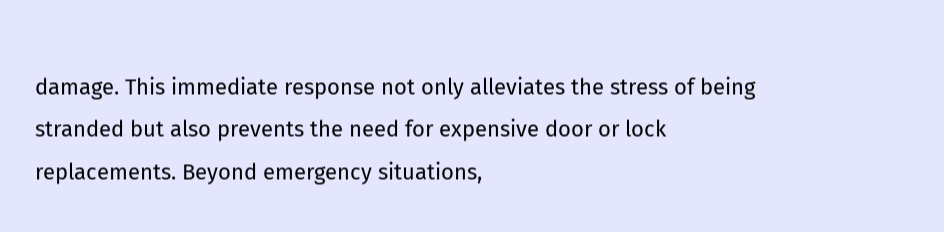damage. This immediate response not only alleviates the stress of being stranded but also prevents the need for expensive door or lock replacements. Beyond emergency situations,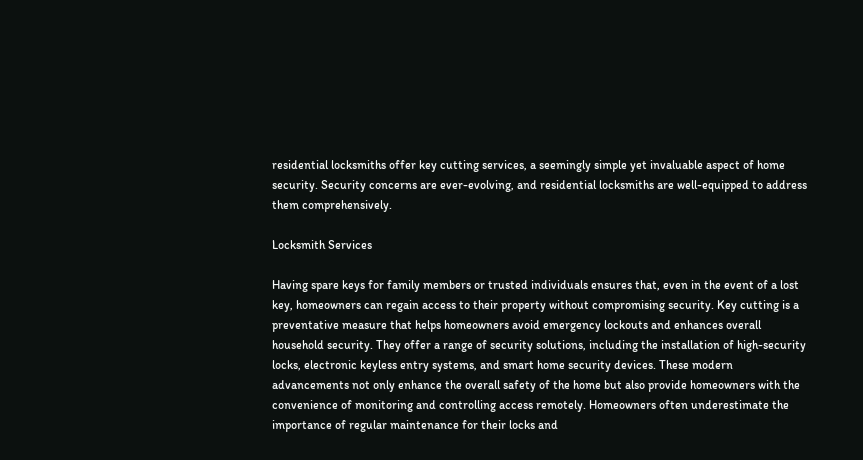residential locksmiths offer key cutting services, a seemingly simple yet invaluable aspect of home security. Security concerns are ever-evolving, and residential locksmiths are well-equipped to address them comprehensively.

Locksmith Services

Having spare keys for family members or trusted individuals ensures that, even in the event of a lost key, homeowners can regain access to their property without compromising security. Key cutting is a preventative measure that helps homeowners avoid emergency lockouts and enhances overall household security. They offer a range of security solutions, including the installation of high-security locks, electronic keyless entry systems, and smart home security devices. These modern advancements not only enhance the overall safety of the home but also provide homeowners with the convenience of monitoring and controlling access remotely. Homeowners often underestimate the importance of regular maintenance for their locks and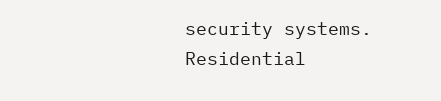security systems. Residential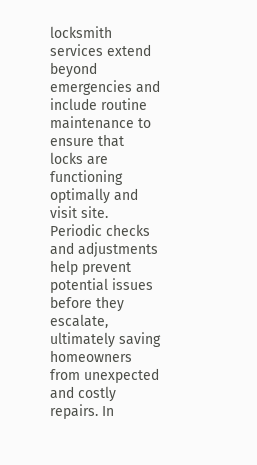locksmith services extend beyond emergencies and include routine maintenance to ensure that locks are functioning optimally and visit site. Periodic checks and adjustments help prevent potential issues before they escalate, ultimately saving homeowners from unexpected and costly repairs. In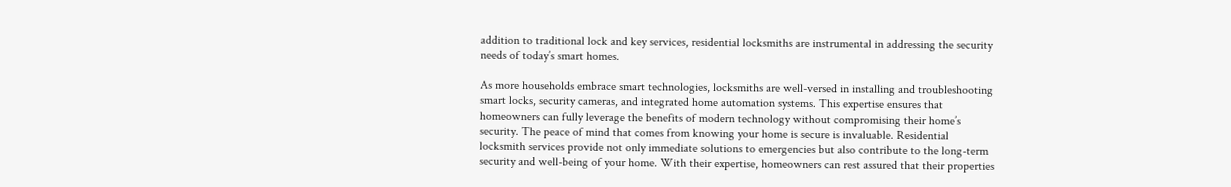addition to traditional lock and key services, residential locksmiths are instrumental in addressing the security needs of today’s smart homes.

As more households embrace smart technologies, locksmiths are well-versed in installing and troubleshooting smart locks, security cameras, and integrated home automation systems. This expertise ensures that homeowners can fully leverage the benefits of modern technology without compromising their home’s security. The peace of mind that comes from knowing your home is secure is invaluable. Residential locksmith services provide not only immediate solutions to emergencies but also contribute to the long-term security and well-being of your home. With their expertise, homeowners can rest assured that their properties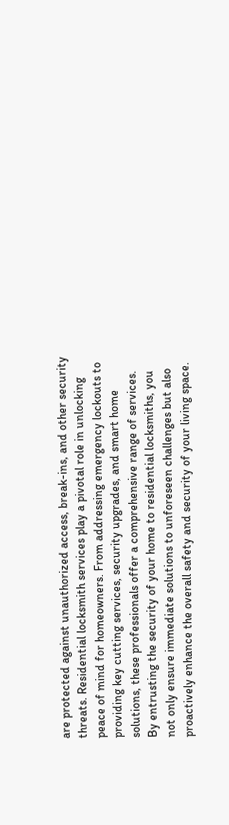are protected against unauthorized access, break-ins, and other security threats. Residential locksmith services play a pivotal role in unlocking peace of mind for homeowners. From addressing emergency lockouts to providing key cutting services, security upgrades, and smart home solutions, these professionals offer a comprehensive range of services. By entrusting the security of your home to residential locksmiths, you not only ensure immediate solutions to unforeseen challenges but also proactively enhance the overall safety and security of your living space.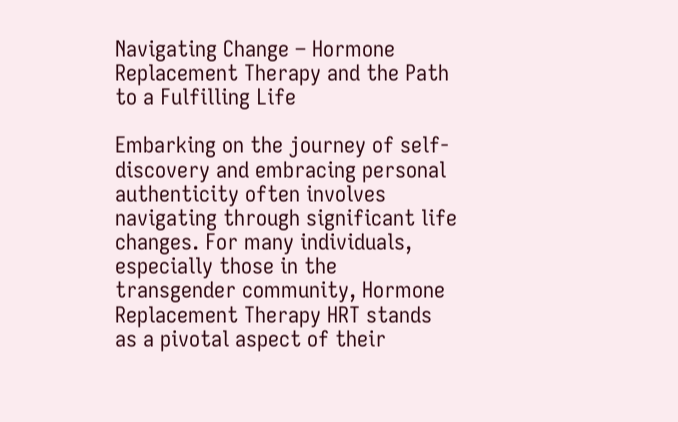Navigating Change – Hormone Replacement Therapy and the Path to a Fulfilling Life

Embarking on the journey of self-discovery and embracing personal authenticity often involves navigating through significant life changes. For many individuals, especially those in the transgender community, Hormone Replacement Therapy HRT stands as a pivotal aspect of their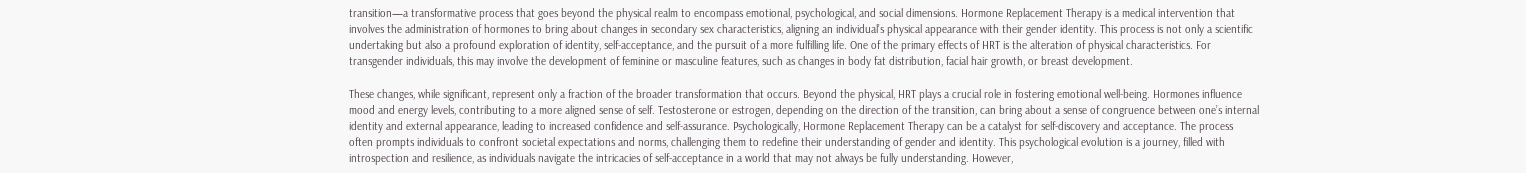transition—a transformative process that goes beyond the physical realm to encompass emotional, psychological, and social dimensions. Hormone Replacement Therapy is a medical intervention that involves the administration of hormones to bring about changes in secondary sex characteristics, aligning an individual’s physical appearance with their gender identity. This process is not only a scientific undertaking but also a profound exploration of identity, self-acceptance, and the pursuit of a more fulfilling life. One of the primary effects of HRT is the alteration of physical characteristics. For transgender individuals, this may involve the development of feminine or masculine features, such as changes in body fat distribution, facial hair growth, or breast development.

These changes, while significant, represent only a fraction of the broader transformation that occurs. Beyond the physical, HRT plays a crucial role in fostering emotional well-being. Hormones influence mood and energy levels, contributing to a more aligned sense of self. Testosterone or estrogen, depending on the direction of the transition, can bring about a sense of congruence between one’s internal identity and external appearance, leading to increased confidence and self-assurance. Psychologically, Hormone Replacement Therapy can be a catalyst for self-discovery and acceptance. The process often prompts individuals to confront societal expectations and norms, challenging them to redefine their understanding of gender and identity. This psychological evolution is a journey, filled with introspection and resilience, as individuals navigate the intricacies of self-acceptance in a world that may not always be fully understanding. However,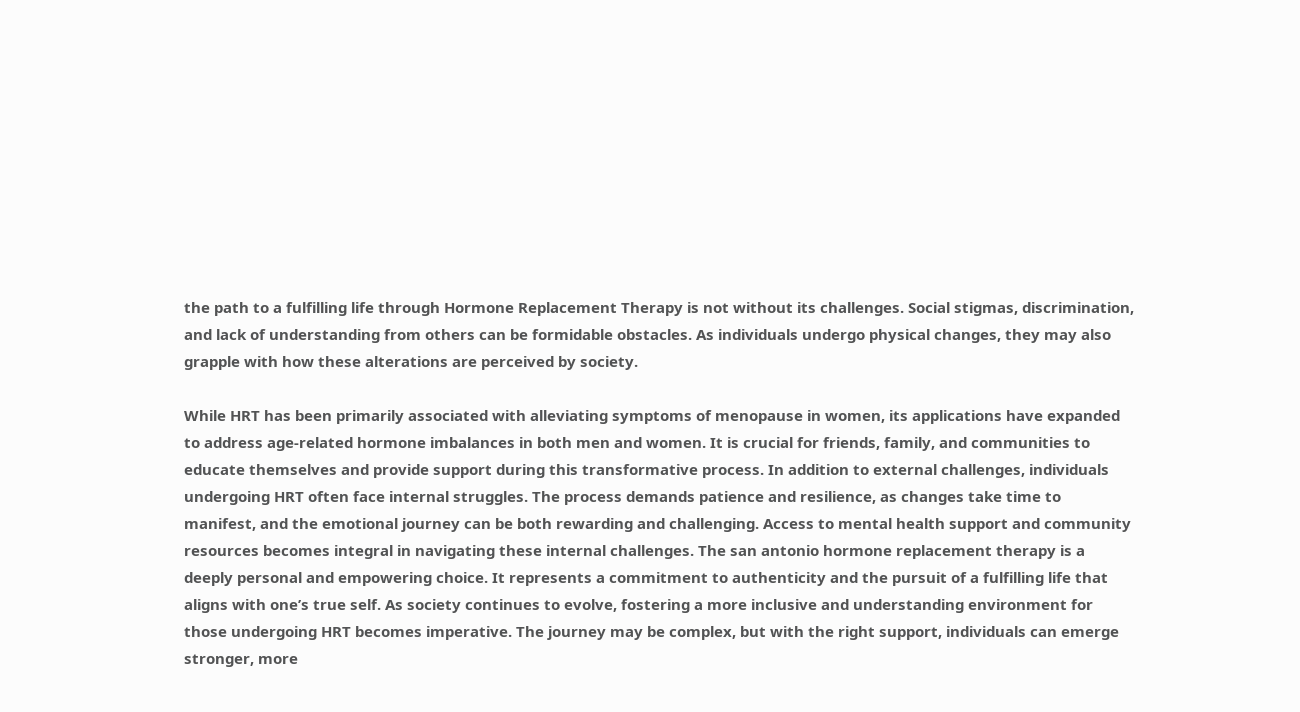the path to a fulfilling life through Hormone Replacement Therapy is not without its challenges. Social stigmas, discrimination, and lack of understanding from others can be formidable obstacles. As individuals undergo physical changes, they may also grapple with how these alterations are perceived by society.

While HRT has been primarily associated with alleviating symptoms of menopause in women, its applications have expanded to address age-related hormone imbalances in both men and women. It is crucial for friends, family, and communities to educate themselves and provide support during this transformative process. In addition to external challenges, individuals undergoing HRT often face internal struggles. The process demands patience and resilience, as changes take time to manifest, and the emotional journey can be both rewarding and challenging. Access to mental health support and community resources becomes integral in navigating these internal challenges. The san antonio hormone replacement therapy is a deeply personal and empowering choice. It represents a commitment to authenticity and the pursuit of a fulfilling life that aligns with one’s true self. As society continues to evolve, fostering a more inclusive and understanding environment for those undergoing HRT becomes imperative. The journey may be complex, but with the right support, individuals can emerge stronger, more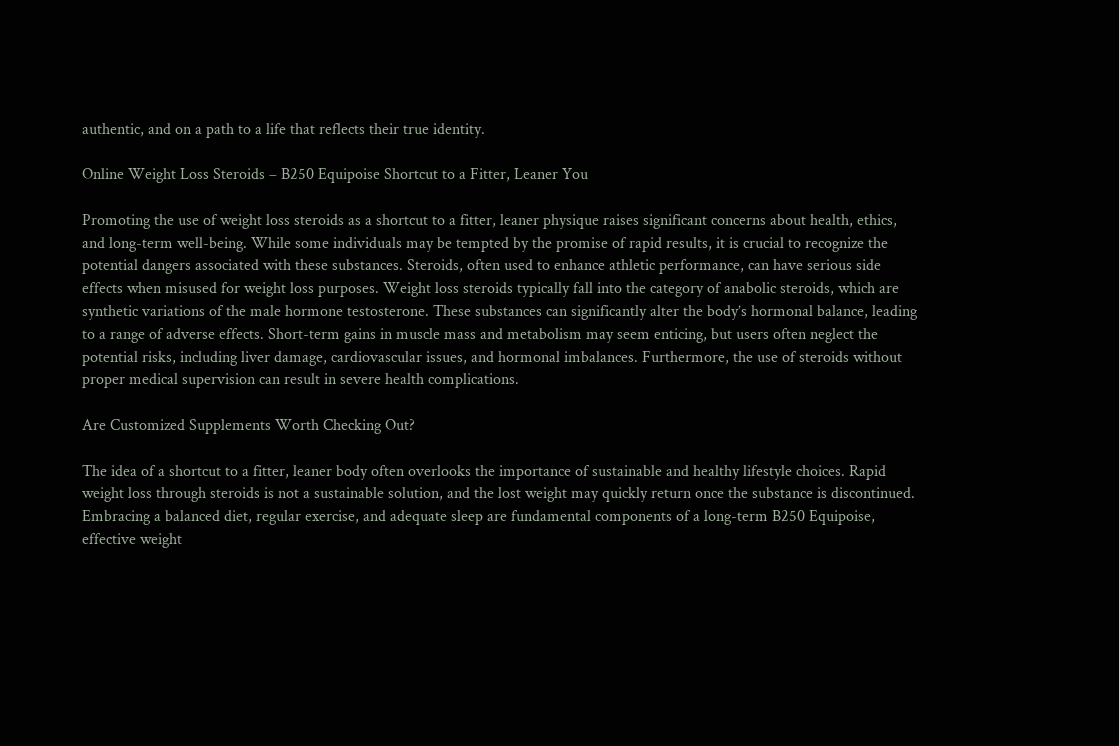authentic, and on a path to a life that reflects their true identity.

Online Weight Loss Steroids – B250 Equipoise Shortcut to a Fitter, Leaner You

Promoting the use of weight loss steroids as a shortcut to a fitter, leaner physique raises significant concerns about health, ethics, and long-term well-being. While some individuals may be tempted by the promise of rapid results, it is crucial to recognize the potential dangers associated with these substances. Steroids, often used to enhance athletic performance, can have serious side effects when misused for weight loss purposes. Weight loss steroids typically fall into the category of anabolic steroids, which are synthetic variations of the male hormone testosterone. These substances can significantly alter the body’s hormonal balance, leading to a range of adverse effects. Short-term gains in muscle mass and metabolism may seem enticing, but users often neglect the potential risks, including liver damage, cardiovascular issues, and hormonal imbalances. Furthermore, the use of steroids without proper medical supervision can result in severe health complications.

Are Customized Supplements Worth Checking Out?

The idea of a shortcut to a fitter, leaner body often overlooks the importance of sustainable and healthy lifestyle choices. Rapid weight loss through steroids is not a sustainable solution, and the lost weight may quickly return once the substance is discontinued. Embracing a balanced diet, regular exercise, and adequate sleep are fundamental components of a long-term B250 Equipoise, effective weight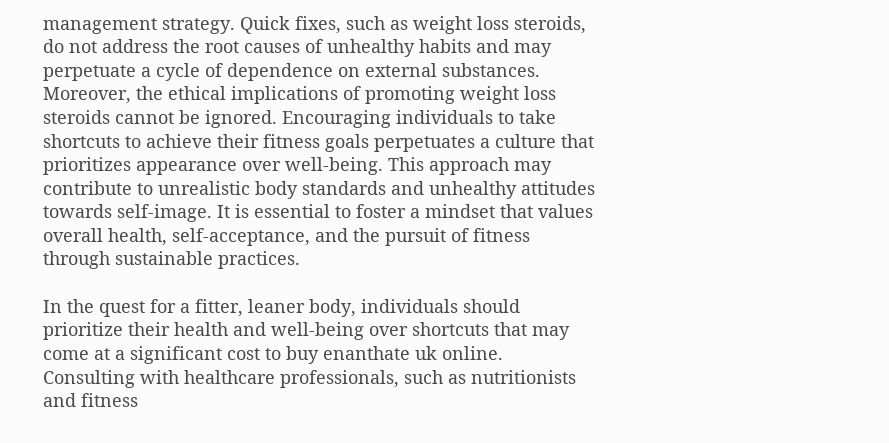management strategy. Quick fixes, such as weight loss steroids, do not address the root causes of unhealthy habits and may perpetuate a cycle of dependence on external substances. Moreover, the ethical implications of promoting weight loss steroids cannot be ignored. Encouraging individuals to take shortcuts to achieve their fitness goals perpetuates a culture that prioritizes appearance over well-being. This approach may contribute to unrealistic body standards and unhealthy attitudes towards self-image. It is essential to foster a mindset that values overall health, self-acceptance, and the pursuit of fitness through sustainable practices.

In the quest for a fitter, leaner body, individuals should prioritize their health and well-being over shortcuts that may come at a significant cost to buy enanthate uk online. Consulting with healthcare professionals, such as nutritionists and fitness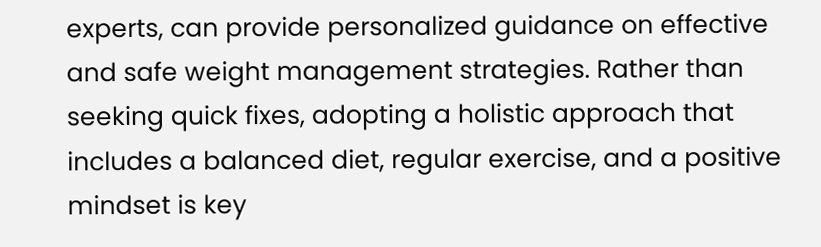experts, can provide personalized guidance on effective and safe weight management strategies. Rather than seeking quick fixes, adopting a holistic approach that includes a balanced diet, regular exercise, and a positive mindset is key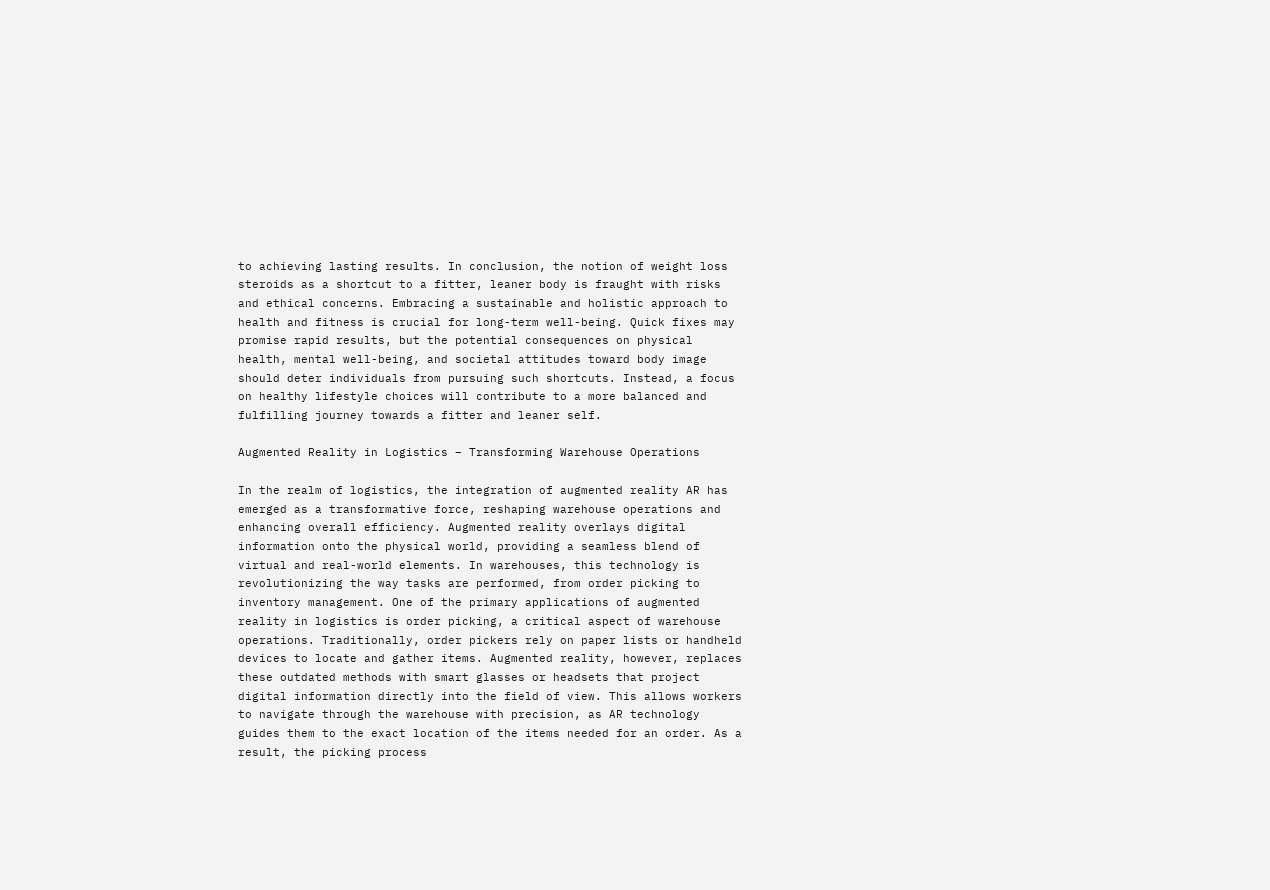to achieving lasting results. In conclusion, the notion of weight loss steroids as a shortcut to a fitter, leaner body is fraught with risks and ethical concerns. Embracing a sustainable and holistic approach to health and fitness is crucial for long-term well-being. Quick fixes may promise rapid results, but the potential consequences on physical health, mental well-being, and societal attitudes toward body image should deter individuals from pursuing such shortcuts. Instead, a focus on healthy lifestyle choices will contribute to a more balanced and fulfilling journey towards a fitter and leaner self.

Augmented Reality in Logistics – Transforming Warehouse Operations

In the realm of logistics, the integration of augmented reality AR has emerged as a transformative force, reshaping warehouse operations and enhancing overall efficiency. Augmented reality overlays digital information onto the physical world, providing a seamless blend of virtual and real-world elements. In warehouses, this technology is revolutionizing the way tasks are performed, from order picking to inventory management. One of the primary applications of augmented reality in logistics is order picking, a critical aspect of warehouse operations. Traditionally, order pickers rely on paper lists or handheld devices to locate and gather items. Augmented reality, however, replaces these outdated methods with smart glasses or headsets that project digital information directly into the field of view. This allows workers to navigate through the warehouse with precision, as AR technology guides them to the exact location of the items needed for an order. As a result, the picking process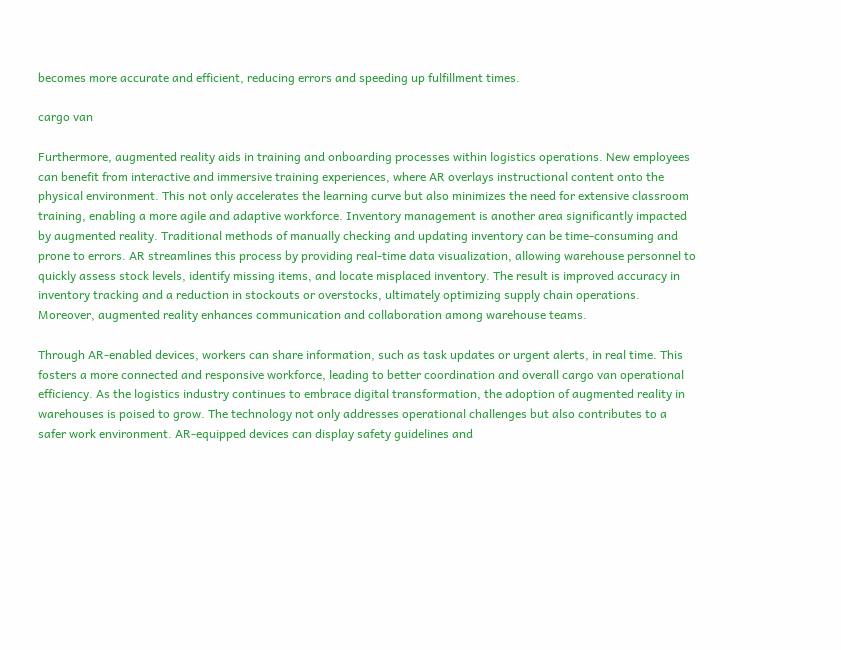becomes more accurate and efficient, reducing errors and speeding up fulfillment times.

cargo van

Furthermore, augmented reality aids in training and onboarding processes within logistics operations. New employees can benefit from interactive and immersive training experiences, where AR overlays instructional content onto the physical environment. This not only accelerates the learning curve but also minimizes the need for extensive classroom training, enabling a more agile and adaptive workforce. Inventory management is another area significantly impacted by augmented reality. Traditional methods of manually checking and updating inventory can be time-consuming and prone to errors. AR streamlines this process by providing real-time data visualization, allowing warehouse personnel to quickly assess stock levels, identify missing items, and locate misplaced inventory. The result is improved accuracy in inventory tracking and a reduction in stockouts or overstocks, ultimately optimizing supply chain operations. Moreover, augmented reality enhances communication and collaboration among warehouse teams.

Through AR-enabled devices, workers can share information, such as task updates or urgent alerts, in real time. This fosters a more connected and responsive workforce, leading to better coordination and overall cargo van operational efficiency. As the logistics industry continues to embrace digital transformation, the adoption of augmented reality in warehouses is poised to grow. The technology not only addresses operational challenges but also contributes to a safer work environment. AR-equipped devices can display safety guidelines and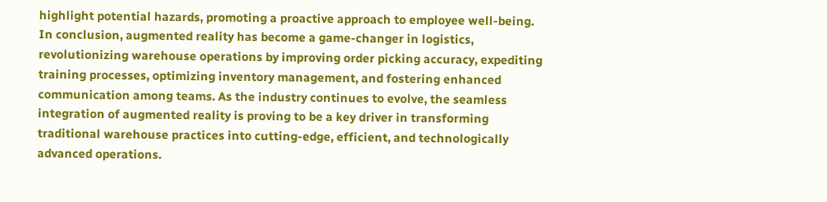highlight potential hazards, promoting a proactive approach to employee well-being. In conclusion, augmented reality has become a game-changer in logistics, revolutionizing warehouse operations by improving order picking accuracy, expediting training processes, optimizing inventory management, and fostering enhanced communication among teams. As the industry continues to evolve, the seamless integration of augmented reality is proving to be a key driver in transforming traditional warehouse practices into cutting-edge, efficient, and technologically advanced operations.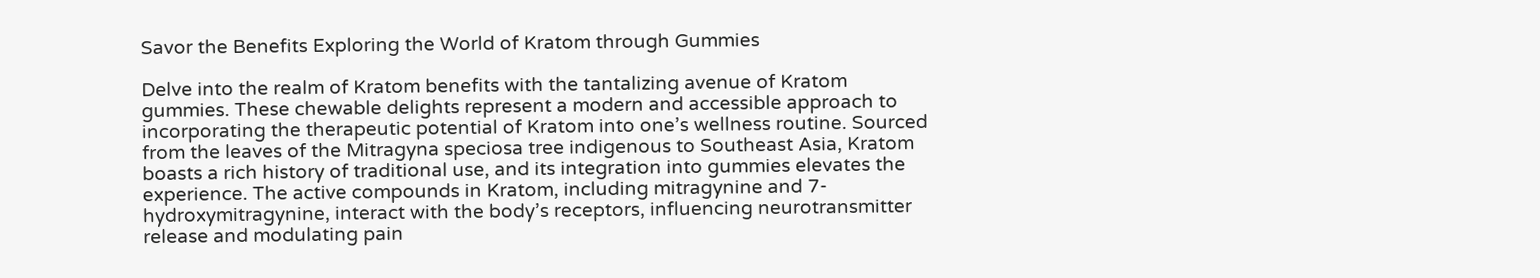Savor the Benefits Exploring the World of Kratom through Gummies

Delve into the realm of Kratom benefits with the tantalizing avenue of Kratom gummies. These chewable delights represent a modern and accessible approach to incorporating the therapeutic potential of Kratom into one’s wellness routine. Sourced from the leaves of the Mitragyna speciosa tree indigenous to Southeast Asia, Kratom boasts a rich history of traditional use, and its integration into gummies elevates the experience. The active compounds in Kratom, including mitragynine and 7-hydroxymitragynine, interact with the body’s receptors, influencing neurotransmitter release and modulating pain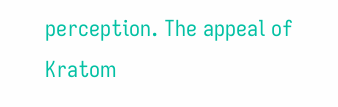perception. The appeal of Kratom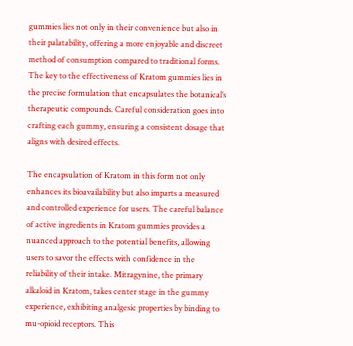gummies lies not only in their convenience but also in their palatability, offering a more enjoyable and discreet method of consumption compared to traditional forms. The key to the effectiveness of Kratom gummies lies in the precise formulation that encapsulates the botanical’s therapeutic compounds. Careful consideration goes into crafting each gummy, ensuring a consistent dosage that aligns with desired effects.

The encapsulation of Kratom in this form not only enhances its bioavailability but also imparts a measured and controlled experience for users. The careful balance of active ingredients in Kratom gummies provides a nuanced approach to the potential benefits, allowing users to savor the effects with confidence in the reliability of their intake. Mitragynine, the primary alkaloid in Kratom, takes center stage in the gummy experience, exhibiting analgesic properties by binding to mu-opioid receptors. This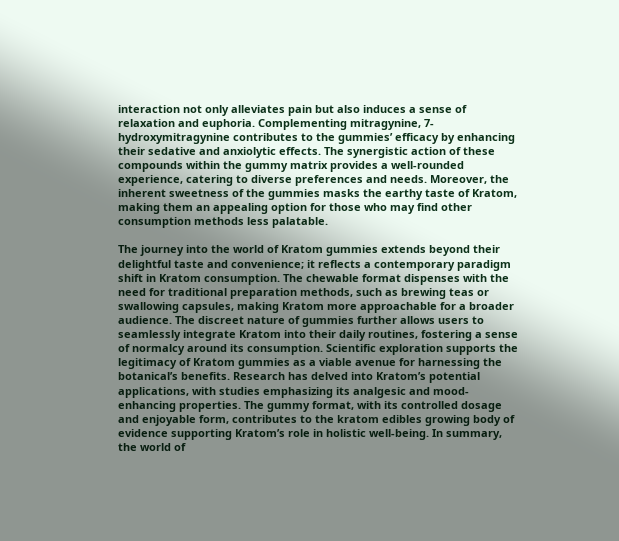interaction not only alleviates pain but also induces a sense of relaxation and euphoria. Complementing mitragynine, 7-hydroxymitragynine contributes to the gummies’ efficacy by enhancing their sedative and anxiolytic effects. The synergistic action of these compounds within the gummy matrix provides a well-rounded experience, catering to diverse preferences and needs. Moreover, the inherent sweetness of the gummies masks the earthy taste of Kratom, making them an appealing option for those who may find other consumption methods less palatable.

The journey into the world of Kratom gummies extends beyond their delightful taste and convenience; it reflects a contemporary paradigm shift in Kratom consumption. The chewable format dispenses with the need for traditional preparation methods, such as brewing teas or swallowing capsules, making Kratom more approachable for a broader audience. The discreet nature of gummies further allows users to seamlessly integrate Kratom into their daily routines, fostering a sense of normalcy around its consumption. Scientific exploration supports the legitimacy of Kratom gummies as a viable avenue for harnessing the botanical’s benefits. Research has delved into Kratom’s potential applications, with studies emphasizing its analgesic and mood-enhancing properties. The gummy format, with its controlled dosage and enjoyable form, contributes to the kratom edibles growing body of evidence supporting Kratom’s role in holistic well-being. In summary, the world of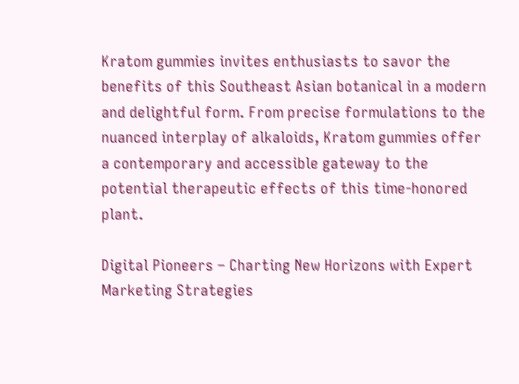Kratom gummies invites enthusiasts to savor the benefits of this Southeast Asian botanical in a modern and delightful form. From precise formulations to the nuanced interplay of alkaloids, Kratom gummies offer a contemporary and accessible gateway to the potential therapeutic effects of this time-honored plant.

Digital Pioneers – Charting New Horizons with Expert Marketing Strategies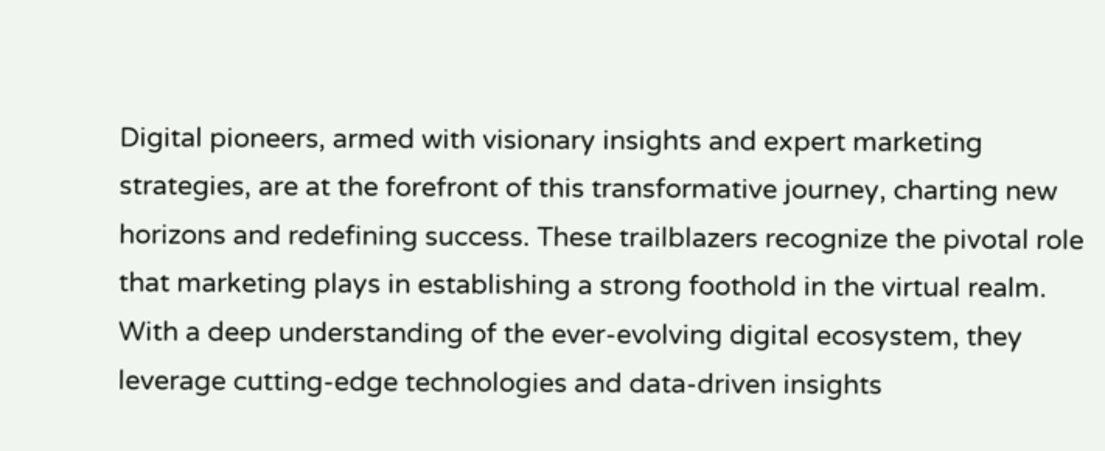Digital pioneers, armed with visionary insights and expert marketing strategies, are at the forefront of this transformative journey, charting new horizons and redefining success. These trailblazers recognize the pivotal role that marketing plays in establishing a strong foothold in the virtual realm. With a deep understanding of the ever-evolving digital ecosystem, they leverage cutting-edge technologies and data-driven insights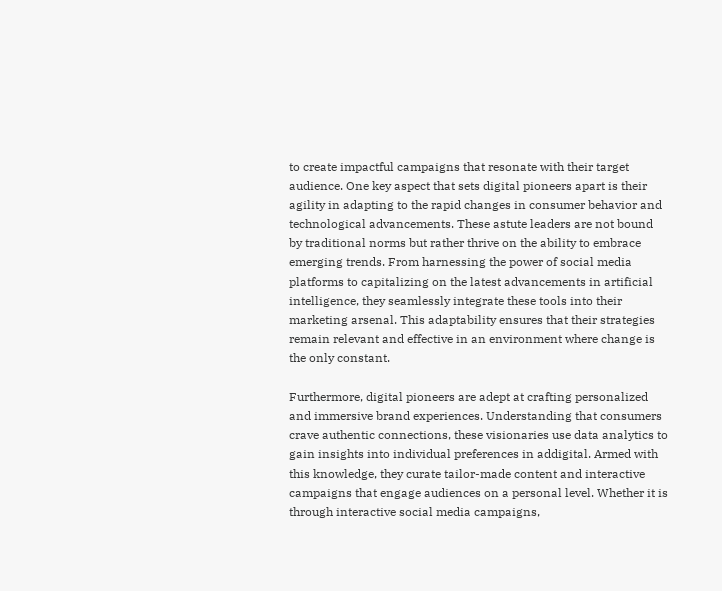to create impactful campaigns that resonate with their target audience. One key aspect that sets digital pioneers apart is their agility in adapting to the rapid changes in consumer behavior and technological advancements. These astute leaders are not bound by traditional norms but rather thrive on the ability to embrace emerging trends. From harnessing the power of social media platforms to capitalizing on the latest advancements in artificial intelligence, they seamlessly integrate these tools into their marketing arsenal. This adaptability ensures that their strategies remain relevant and effective in an environment where change is the only constant.

Furthermore, digital pioneers are adept at crafting personalized and immersive brand experiences. Understanding that consumers crave authentic connections, these visionaries use data analytics to gain insights into individual preferences in addigital. Armed with this knowledge, they curate tailor-made content and interactive campaigns that engage audiences on a personal level. Whether it is through interactive social media campaigns,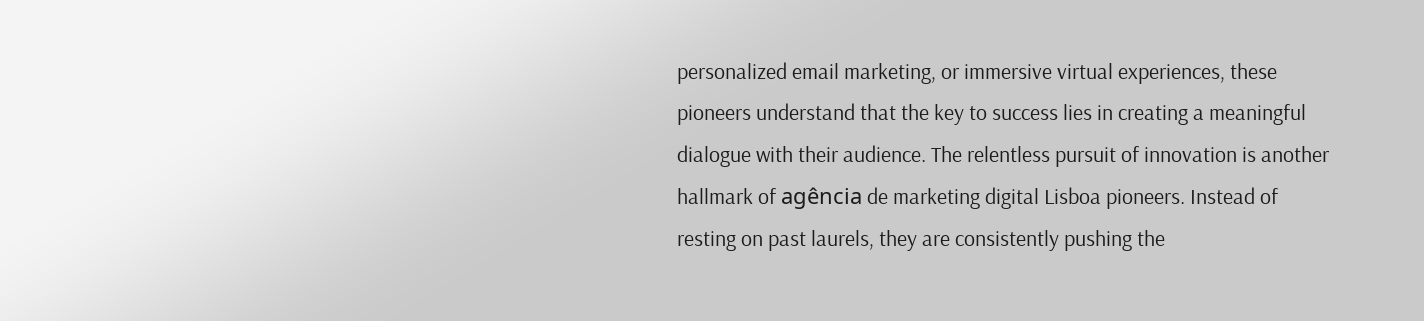personalized email marketing, or immersive virtual experiences, these pioneers understand that the key to success lies in creating a meaningful dialogue with their audience. The relentless pursuit of innovation is another hallmark of agência de marketing digital Lisboa pioneers. Instead of resting on past laurels, they are consistently pushing the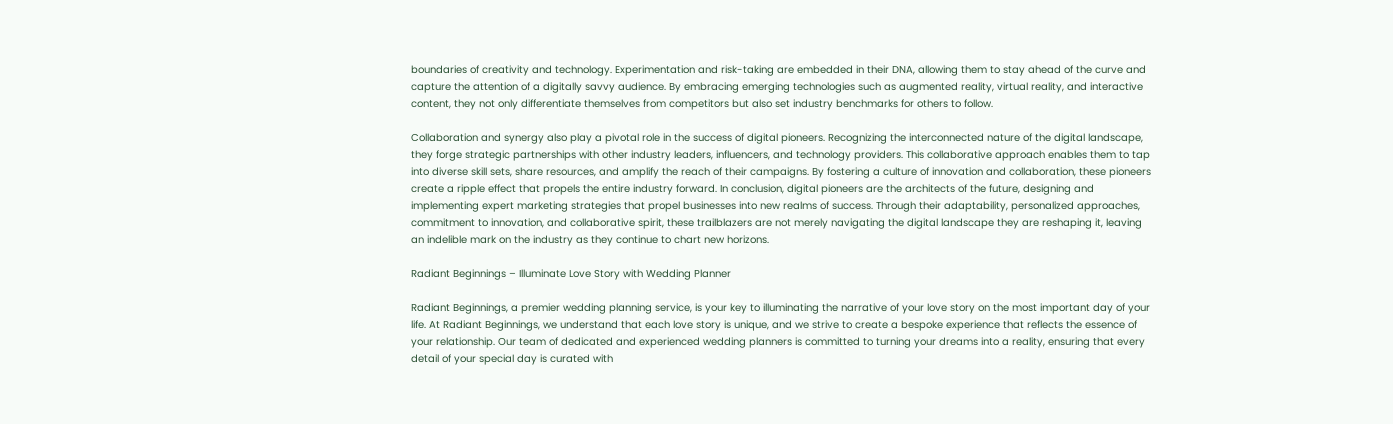boundaries of creativity and technology. Experimentation and risk-taking are embedded in their DNA, allowing them to stay ahead of the curve and capture the attention of a digitally savvy audience. By embracing emerging technologies such as augmented reality, virtual reality, and interactive content, they not only differentiate themselves from competitors but also set industry benchmarks for others to follow.

Collaboration and synergy also play a pivotal role in the success of digital pioneers. Recognizing the interconnected nature of the digital landscape, they forge strategic partnerships with other industry leaders, influencers, and technology providers. This collaborative approach enables them to tap into diverse skill sets, share resources, and amplify the reach of their campaigns. By fostering a culture of innovation and collaboration, these pioneers create a ripple effect that propels the entire industry forward. In conclusion, digital pioneers are the architects of the future, designing and implementing expert marketing strategies that propel businesses into new realms of success. Through their adaptability, personalized approaches, commitment to innovation, and collaborative spirit, these trailblazers are not merely navigating the digital landscape they are reshaping it, leaving an indelible mark on the industry as they continue to chart new horizons.

Radiant Beginnings – Illuminate Love Story with Wedding Planner

Radiant Beginnings, a premier wedding planning service, is your key to illuminating the narrative of your love story on the most important day of your life. At Radiant Beginnings, we understand that each love story is unique, and we strive to create a bespoke experience that reflects the essence of your relationship. Our team of dedicated and experienced wedding planners is committed to turning your dreams into a reality, ensuring that every detail of your special day is curated with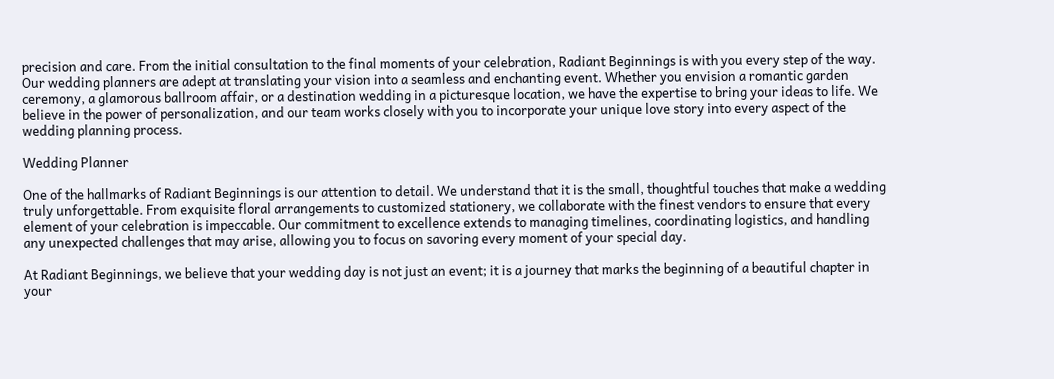precision and care. From the initial consultation to the final moments of your celebration, Radiant Beginnings is with you every step of the way. Our wedding planners are adept at translating your vision into a seamless and enchanting event. Whether you envision a romantic garden ceremony, a glamorous ballroom affair, or a destination wedding in a picturesque location, we have the expertise to bring your ideas to life. We believe in the power of personalization, and our team works closely with you to incorporate your unique love story into every aspect of the wedding planning process.

Wedding Planner

One of the hallmarks of Radiant Beginnings is our attention to detail. We understand that it is the small, thoughtful touches that make a wedding truly unforgettable. From exquisite floral arrangements to customized stationery, we collaborate with the finest vendors to ensure that every element of your celebration is impeccable. Our commitment to excellence extends to managing timelines, coordinating logistics, and handling any unexpected challenges that may arise, allowing you to focus on savoring every moment of your special day.

At Radiant Beginnings, we believe that your wedding day is not just an event; it is a journey that marks the beginning of a beautiful chapter in your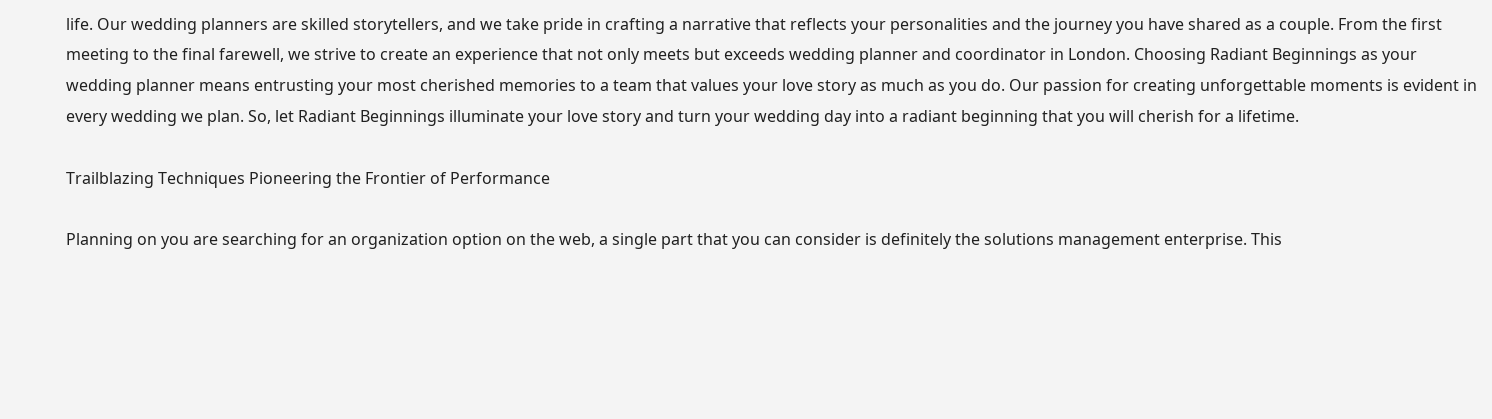life. Our wedding planners are skilled storytellers, and we take pride in crafting a narrative that reflects your personalities and the journey you have shared as a couple. From the first meeting to the final farewell, we strive to create an experience that not only meets but exceeds wedding planner and coordinator in London. Choosing Radiant Beginnings as your wedding planner means entrusting your most cherished memories to a team that values your love story as much as you do. Our passion for creating unforgettable moments is evident in every wedding we plan. So, let Radiant Beginnings illuminate your love story and turn your wedding day into a radiant beginning that you will cherish for a lifetime.

Trailblazing Techniques Pioneering the Frontier of Performance

Planning on you are searching for an organization option on the web, a single part that you can consider is definitely the solutions management enterprise. This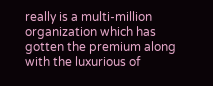really is a multi-million organization which has gotten the premium along with the luxurious of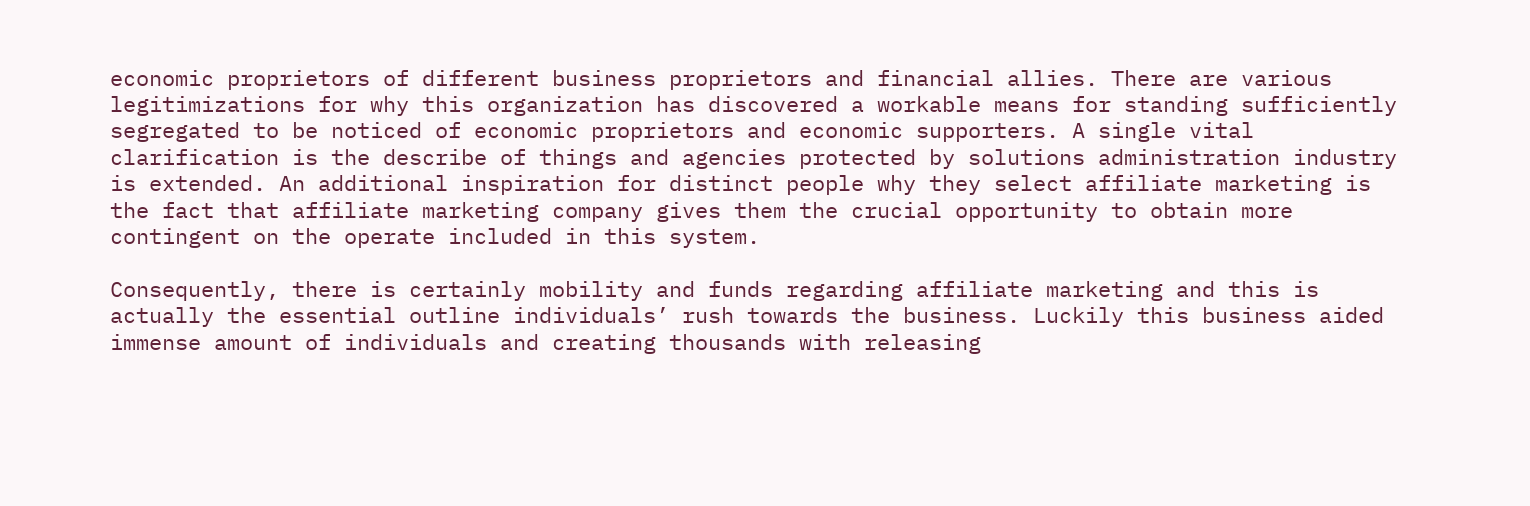economic proprietors of different business proprietors and financial allies. There are various legitimizations for why this organization has discovered a workable means for standing sufficiently segregated to be noticed of economic proprietors and economic supporters. A single vital clarification is the describe of things and agencies protected by solutions administration industry is extended. An additional inspiration for distinct people why they select affiliate marketing is the fact that affiliate marketing company gives them the crucial opportunity to obtain more contingent on the operate included in this system.

Consequently, there is certainly mobility and funds regarding affiliate marketing and this is actually the essential outline individuals’ rush towards the business. Luckily this business aided immense amount of individuals and creating thousands with releasing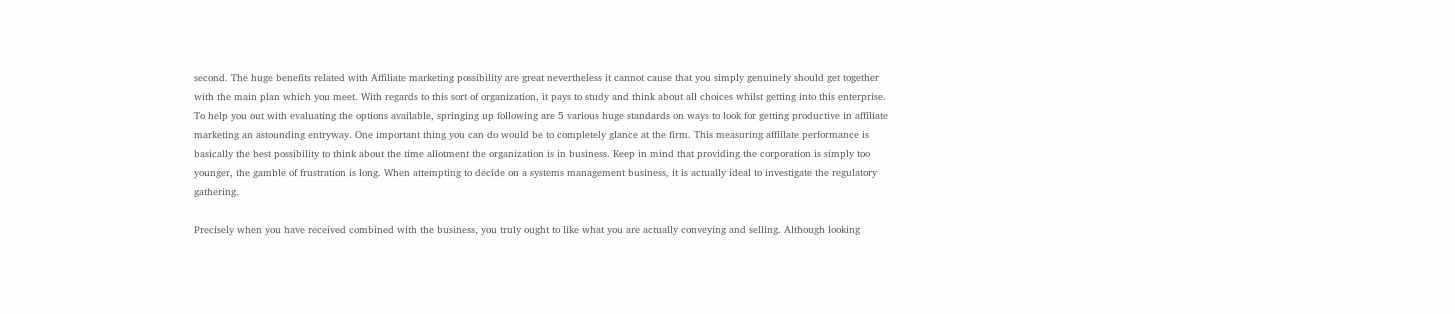second. The huge benefits related with Affiliate marketing possibility are great nevertheless it cannot cause that you simply genuinely should get together with the main plan which you meet. With regards to this sort of organization, it pays to study and think about all choices whilst getting into this enterprise. To help you out with evaluating the options available, springing up following are 5 various huge standards on ways to look for getting productive in affiliate marketing an astounding entryway. One important thing you can do would be to completely glance at the firm. This measuring affiilate performance is basically the best possibility to think about the time allotment the organization is in business. Keep in mind that providing the corporation is simply too younger, the gamble of frustration is long. When attempting to decide on a systems management business, it is actually ideal to investigate the regulatory gathering.

Precisely when you have received combined with the business, you truly ought to like what you are actually conveying and selling. Although looking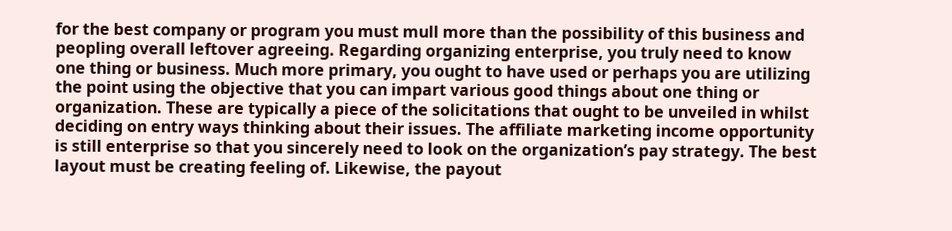for the best company or program you must mull more than the possibility of this business and peopling overall leftover agreeing. Regarding organizing enterprise, you truly need to know one thing or business. Much more primary, you ought to have used or perhaps you are utilizing the point using the objective that you can impart various good things about one thing or organization. These are typically a piece of the solicitations that ought to be unveiled in whilst deciding on entry ways thinking about their issues. The affiliate marketing income opportunity is still enterprise so that you sincerely need to look on the organization’s pay strategy. The best layout must be creating feeling of. Likewise, the payout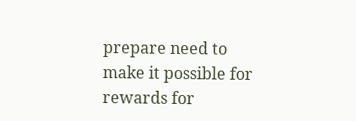prepare need to make it possible for rewards for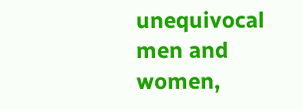unequivocal men and women,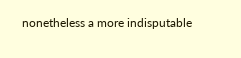nonetheless a more indisputable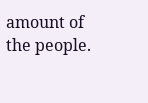amount of the people.